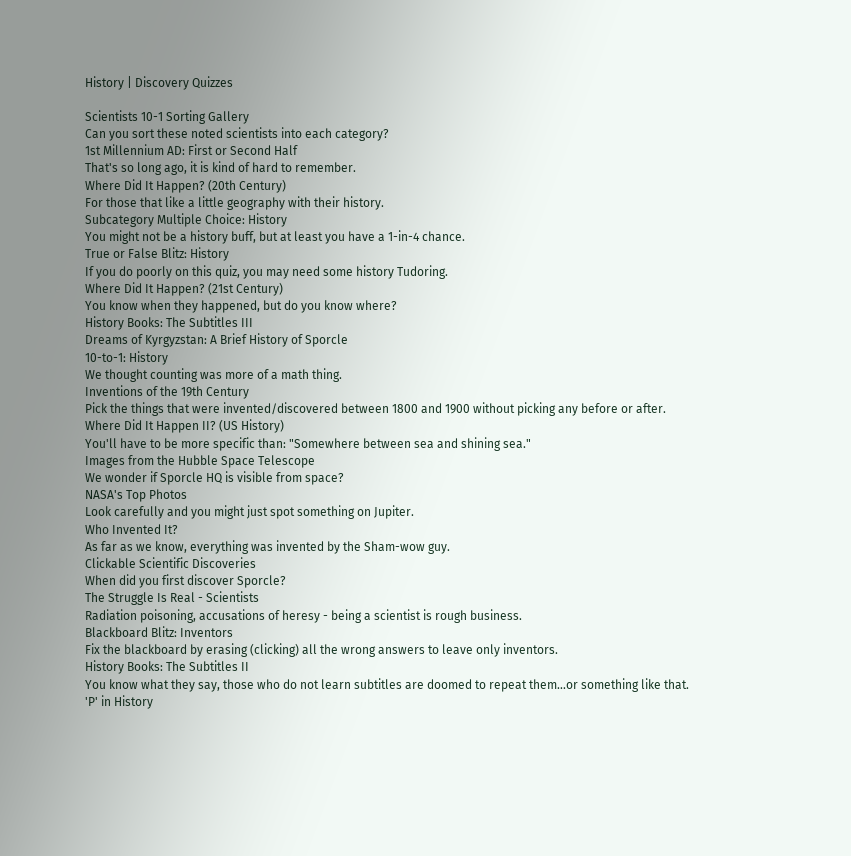History | Discovery Quizzes

Scientists 10-1 Sorting Gallery
Can you sort these noted scientists into each category?
1st Millennium AD: First or Second Half
That's so long ago, it is kind of hard to remember.
Where Did It Happen? (20th Century)
For those that like a little geography with their history.
Subcategory Multiple Choice: History
You might not be a history buff, but at least you have a 1-in-4 chance.
True or False Blitz: History
If you do poorly on this quiz, you may need some history Tudoring.
Where Did It Happen? (21st Century)
You know when they happened, but do you know where?
History Books: The Subtitles III
Dreams of Kyrgyzstan: A Brief History of Sporcle
10-to-1: History
We thought counting was more of a math thing.
Inventions of the 19th Century
Pick the things that were invented/discovered between 1800 and 1900 without picking any before or after.
Where Did It Happen II? (US History)
You'll have to be more specific than: "Somewhere between sea and shining sea."
Images from the Hubble Space Telescope
We wonder if Sporcle HQ is visible from space?
NASA's Top Photos
Look carefully and you might just spot something on Jupiter.
Who Invented It?
As far as we know, everything was invented by the Sham-wow guy.
Clickable Scientific Discoveries
When did you first discover Sporcle?
The Struggle Is Real - Scientists
Radiation poisoning, accusations of heresy - being a scientist is rough business.
Blackboard Blitz: Inventors
Fix the blackboard by erasing (clicking) all the wrong answers to leave only inventors.
History Books: The Subtitles II
You know what they say, those who do not learn subtitles are doomed to repeat them...or something like that.
'P' in History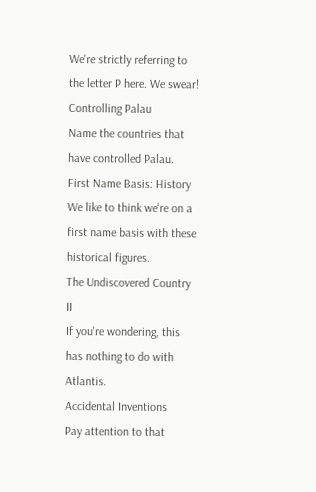We're strictly referring to the letter P here. We swear!
Controlling Palau
Name the countries that have controlled Palau.
First Name Basis: History
We like to think we're on a first name basis with these historical figures.
The Undiscovered Country II
If you're wondering, this has nothing to do with Atlantis.
Accidental Inventions
Pay attention to that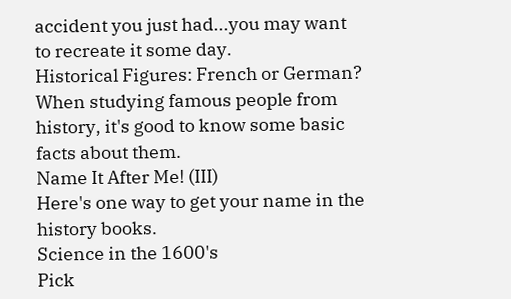accident you just had...you may want to recreate it some day.
Historical Figures: French or German?
When studying famous people from history, it's good to know some basic facts about them.
Name It After Me! (III)
Here's one way to get your name in the history books.
Science in the 1600's
Pick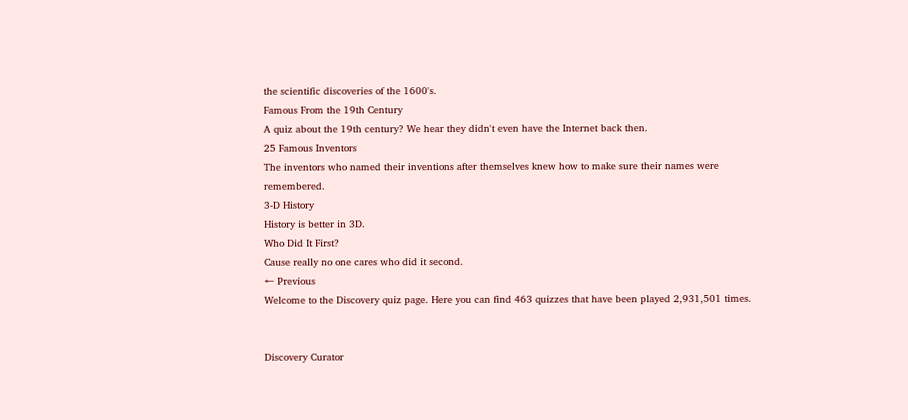the scientific discoveries of the 1600's.
Famous From the 19th Century
A quiz about the 19th century? We hear they didn't even have the Internet back then.
25 Famous Inventors
The inventors who named their inventions after themselves knew how to make sure their names were remembered.
3-D History
History is better in 3D.
Who Did It First?
Cause really no one cares who did it second.
← Previous
Welcome to the Discovery quiz page. Here you can find 463 quizzes that have been played 2,931,501 times.


Discovery Curator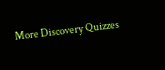More Discovery Quizzes